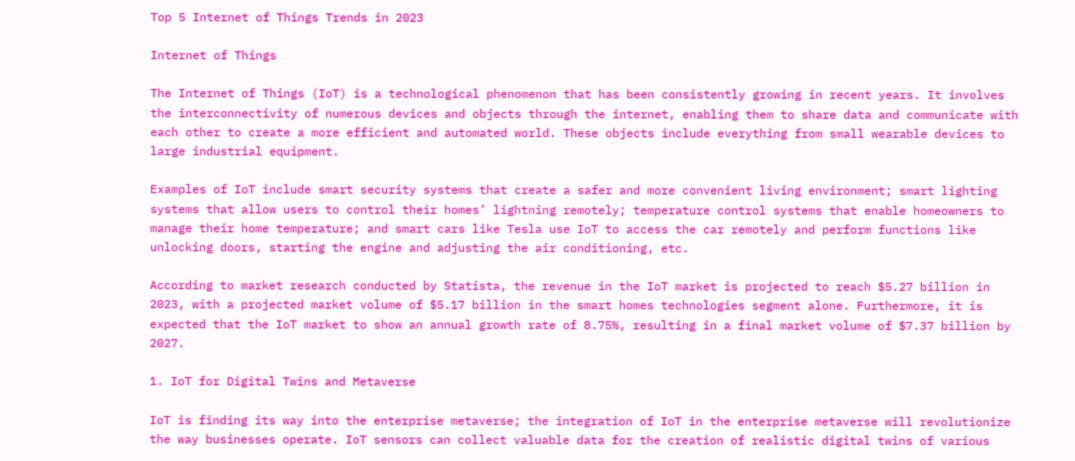Top 5 Internet of Things Trends in 2023

Internet of Things

The Internet of Things (IoT) is a technological phenomenon that has been consistently growing in recent years. It involves the interconnectivity of numerous devices and objects through the internet, enabling them to share data and communicate with each other to create a more efficient and automated world. These objects include everything from small wearable devices to large industrial equipment.

Examples of IoT include smart security systems that create a safer and more convenient living environment; smart lighting systems that allow users to control their homes’ lightning remotely; temperature control systems that enable homeowners to manage their home temperature; and smart cars like Tesla use IoT to access the car remotely and perform functions like unlocking doors, starting the engine and adjusting the air conditioning, etc.

According to market research conducted by Statista, the revenue in the IoT market is projected to reach $5.27 billion in 2023, with a projected market volume of $5.17 billion in the smart homes technologies segment alone. Furthermore, it is expected that the IoT market to show an annual growth rate of 8.75%, resulting in a final market volume of $7.37 billion by 2027.

1. IoT for Digital Twins and Metaverse

IoT is finding its way into the enterprise metaverse; the integration of IoT in the enterprise metaverse will revolutionize the way businesses operate. IoT sensors can collect valuable data for the creation of realistic digital twins of various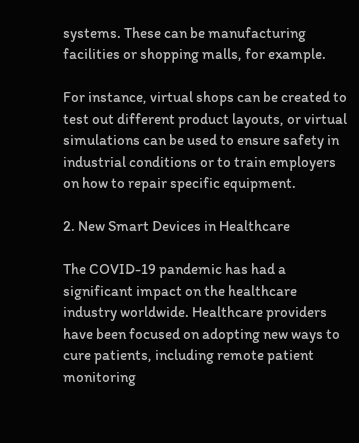systems. These can be manufacturing facilities or shopping malls, for example.

For instance, virtual shops can be created to test out different product layouts, or virtual simulations can be used to ensure safety in industrial conditions or to train employers on how to repair specific equipment.

2. New Smart Devices in Healthcare

The COVID-19 pandemic has had a significant impact on the healthcare industry worldwide. Healthcare providers have been focused on adopting new ways to cure patients, including remote patient monitoring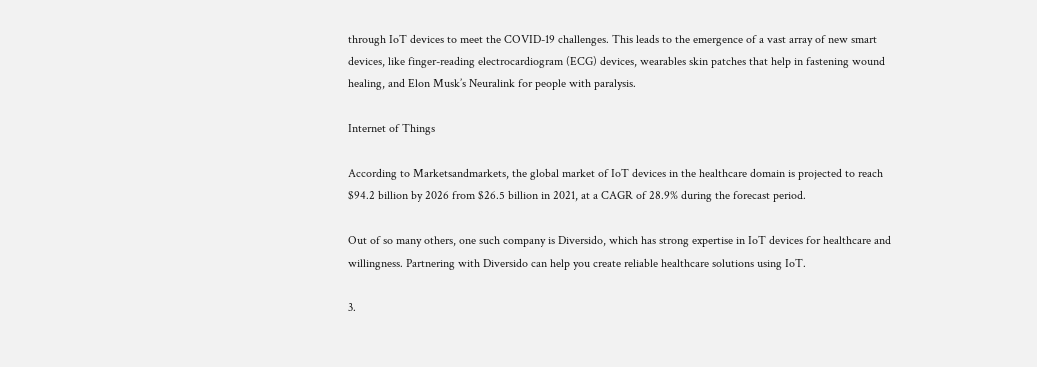through IoT devices to meet the COVID-19 challenges. This leads to the emergence of a vast array of new smart devices, like finger-reading electrocardiogram (ECG) devices, wearables skin patches that help in fastening wound healing, and Elon Musk’s Neuralink for people with paralysis.

Internet of Things

According to Marketsandmarkets, the global market of IoT devices in the healthcare domain is projected to reach $94.2 billion by 2026 from $26.5 billion in 2021, at a CAGR of 28.9% during the forecast period.

Out of so many others, one such company is Diversido, which has strong expertise in IoT devices for healthcare and willingness. Partnering with Diversido can help you create reliable healthcare solutions using IoT.

3.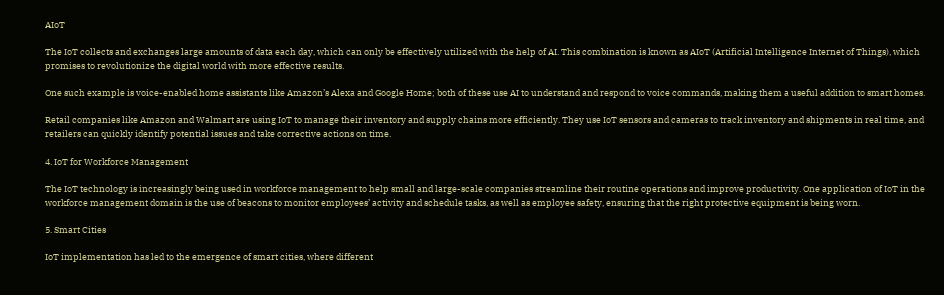AIoT

The IoT collects and exchanges large amounts of data each day, which can only be effectively utilized with the help of AI. This combination is known as AIoT (Artificial Intelligence Internet of Things), which promises to revolutionize the digital world with more effective results.

One such example is voice-enabled home assistants like Amazon’s Alexa and Google Home; both of these use AI to understand and respond to voice commands, making them a useful addition to smart homes.

Retail companies like Amazon and Walmart are using IoT to manage their inventory and supply chains more efficiently. They use IoT sensors and cameras to track inventory and shipments in real time, and retailers can quickly identify potential issues and take corrective actions on time.

4. IoT for Workforce Management

The IoT technology is increasingly being used in workforce management to help small and large-scale companies streamline their routine operations and improve productivity. One application of IoT in the workforce management domain is the use of beacons to monitor employees’ activity and schedule tasks, as well as employee safety, ensuring that the right protective equipment is being worn.

5. Smart Cities

IoT implementation has led to the emergence of smart cities, where different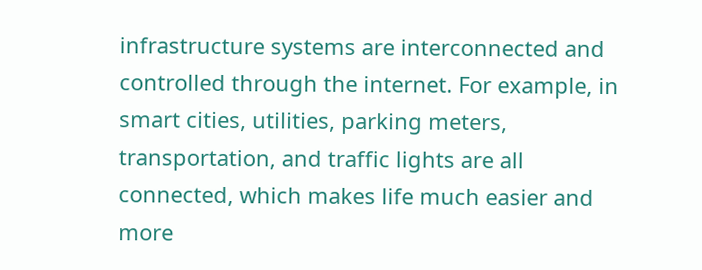infrastructure systems are interconnected and controlled through the internet. For example, in smart cities, utilities, parking meters, transportation, and traffic lights are all connected, which makes life much easier and more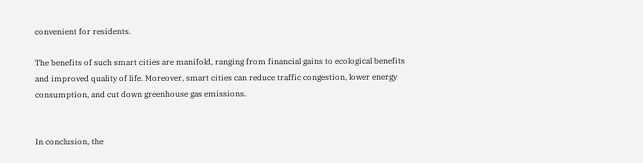convenient for residents.

The benefits of such smart cities are manifold, ranging from financial gains to ecological benefits and improved quality of life. Moreover, smart cities can reduce traffic congestion, lower energy consumption, and cut down greenhouse gas emissions.


In conclusion, the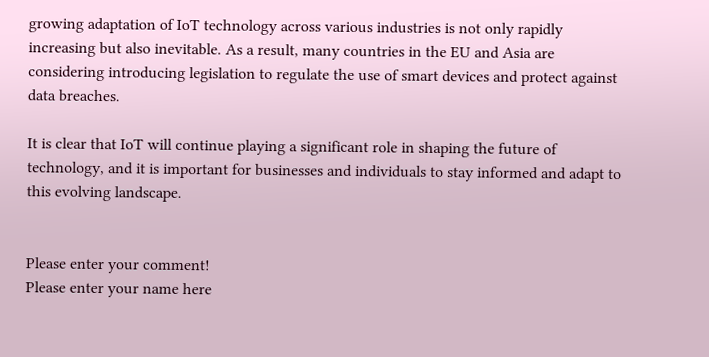growing adaptation of IoT technology across various industries is not only rapidly increasing but also inevitable. As a result, many countries in the EU and Asia are considering introducing legislation to regulate the use of smart devices and protect against data breaches.

It is clear that IoT will continue playing a significant role in shaping the future of technology, and it is important for businesses and individuals to stay informed and adapt to this evolving landscape.


Please enter your comment!
Please enter your name here